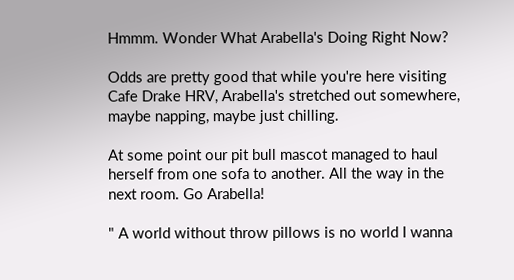Hmmm. Wonder What Arabella's Doing Right Now?

Odds are pretty good that while you're here visiting Cafe Drake HRV, Arabella's stretched out somewhere, maybe napping, maybe just chilling.

At some point our pit bull mascot managed to haul herself from one sofa to another. All the way in the next room. Go Arabella!

" A world without throw pillows is no world I wanna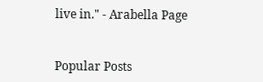live in." - Arabella Page


Popular Posts